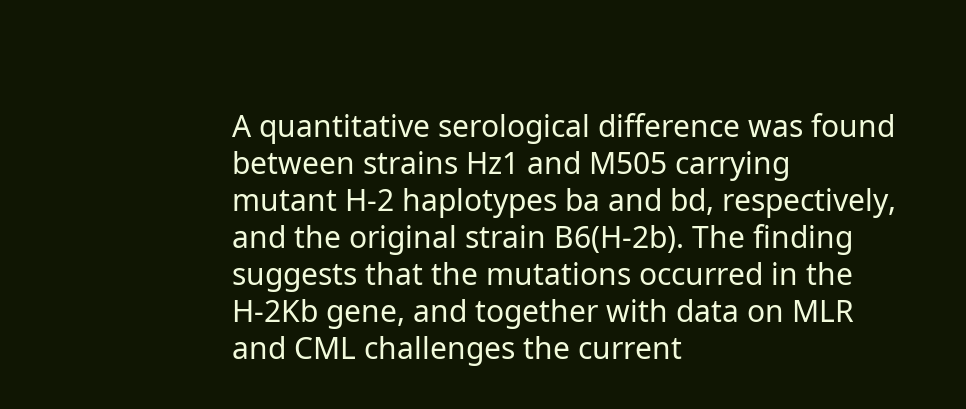A quantitative serological difference was found between strains Hz1 and M505 carrying mutant H-2 haplotypes ba and bd, respectively, and the original strain B6(H-2b). The finding suggests that the mutations occurred in the H-2Kb gene, and together with data on MLR and CML challenges the current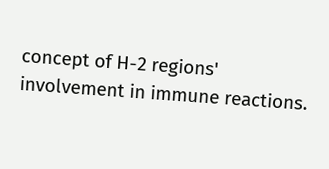concept of H-2 regions' involvement in immune reactions.